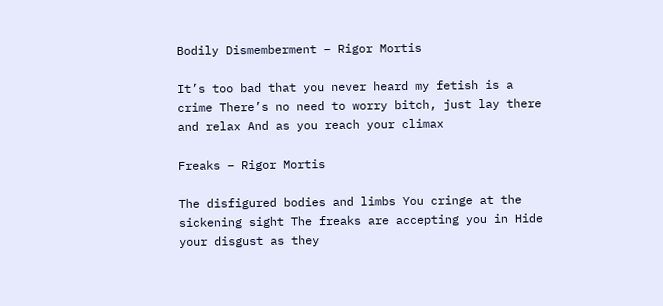Bodily Dismemberment – Rigor Mortis

It’s too bad that you never heard my fetish is a crime There’s no need to worry bitch, just lay there and relax And as you reach your climax

Freaks – Rigor Mortis

The disfigured bodies and limbs You cringe at the sickening sight The freaks are accepting you in Hide your disgust as they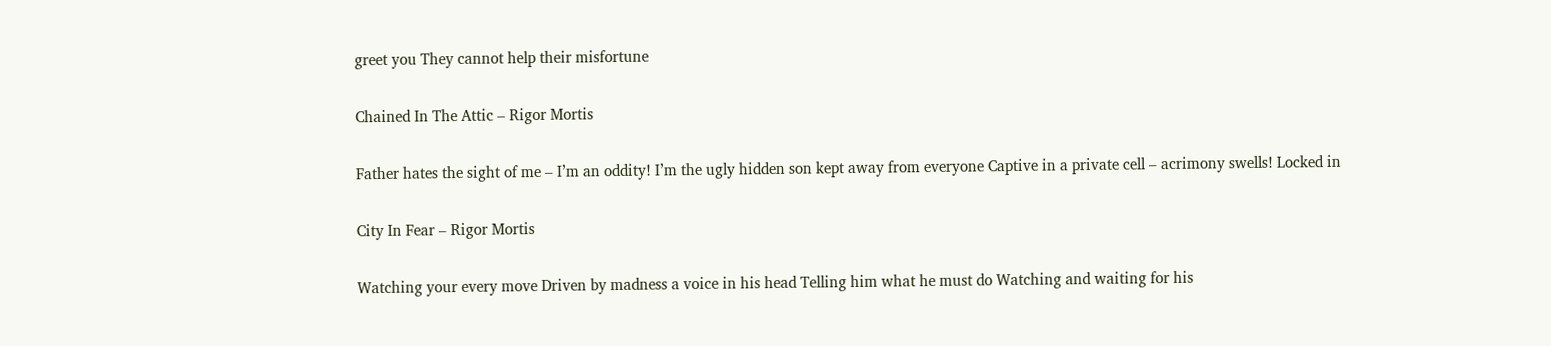greet you They cannot help their misfortune

Chained In The Attic – Rigor Mortis

Father hates the sight of me – I’m an oddity! I’m the ugly hidden son kept away from everyone Captive in a private cell – acrimony swells! Locked in

City In Fear – Rigor Mortis

Watching your every move Driven by madness a voice in his head Telling him what he must do Watching and waiting for his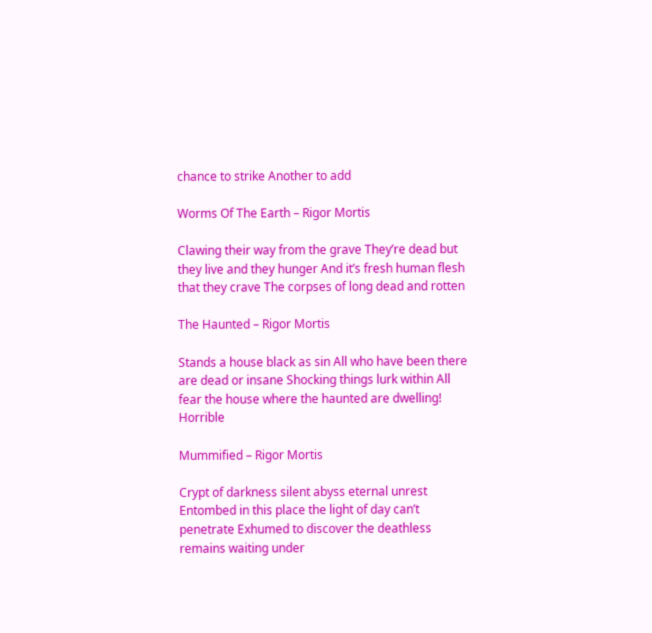chance to strike Another to add

Worms Of The Earth – Rigor Mortis

Clawing their way from the grave They’re dead but they live and they hunger And it’s fresh human flesh that they crave The corpses of long dead and rotten

The Haunted – Rigor Mortis

Stands a house black as sin All who have been there are dead or insane Shocking things lurk within All fear the house where the haunted are dwelling! Horrible

Mummified – Rigor Mortis

Crypt of darkness silent abyss eternal unrest Entombed in this place the light of day can’t penetrate Exhumed to discover the deathless remains waiting under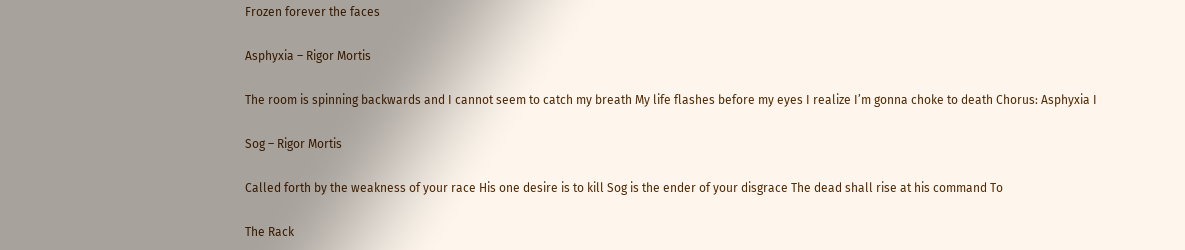Frozen forever the faces

Asphyxia – Rigor Mortis

The room is spinning backwards and I cannot seem to catch my breath My life flashes before my eyes I realize I’m gonna choke to death Chorus: Asphyxia I

Sog – Rigor Mortis

Called forth by the weakness of your race His one desire is to kill Sog is the ender of your disgrace The dead shall rise at his command To

The Rack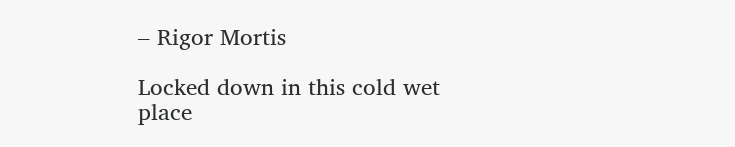– Rigor Mortis

Locked down in this cold wet place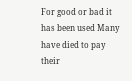For good or bad it has been used Many have died to pay their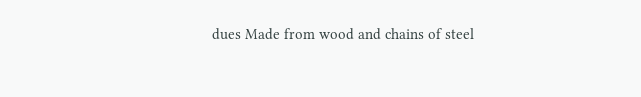dues Made from wood and chains of steel